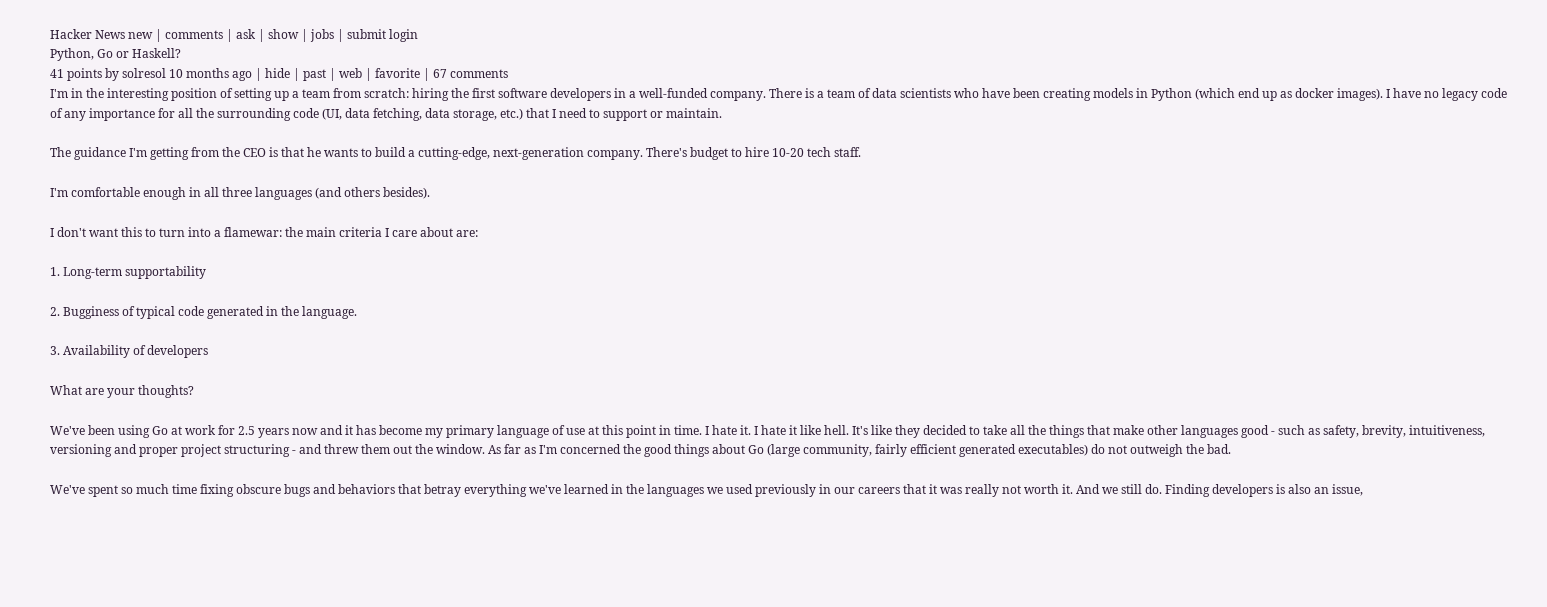Hacker News new | comments | ask | show | jobs | submit login
Python, Go or Haskell?
41 points by solresol 10 months ago | hide | past | web | favorite | 67 comments
I'm in the interesting position of setting up a team from scratch: hiring the first software developers in a well-funded company. There is a team of data scientists who have been creating models in Python (which end up as docker images). I have no legacy code of any importance for all the surrounding code (UI, data fetching, data storage, etc.) that I need to support or maintain.

The guidance I'm getting from the CEO is that he wants to build a cutting-edge, next-generation company. There's budget to hire 10-20 tech staff.

I'm comfortable enough in all three languages (and others besides).

I don't want this to turn into a flamewar: the main criteria I care about are:

1. Long-term supportability

2. Bugginess of typical code generated in the language.

3. Availability of developers

What are your thoughts?

We've been using Go at work for 2.5 years now and it has become my primary language of use at this point in time. I hate it. I hate it like hell. It's like they decided to take all the things that make other languages good - such as safety, brevity, intuitiveness, versioning and proper project structuring - and threw them out the window. As far as I'm concerned the good things about Go (large community, fairly efficient generated executables) do not outweigh the bad.

We've spent so much time fixing obscure bugs and behaviors that betray everything we've learned in the languages we used previously in our careers that it was really not worth it. And we still do. Finding developers is also an issue,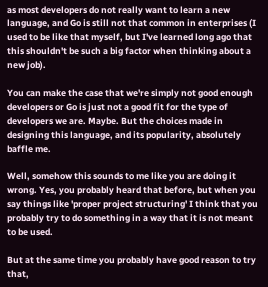as most developers do not really want to learn a new language, and Go is still not that common in enterprises (I used to be like that myself, but I've learned long ago that this shouldn't be such a big factor when thinking about a new job).

You can make the case that we're simply not good enough developers or Go is just not a good fit for the type of developers we are. Maybe. But the choices made in designing this language, and its popularity, absolutely baffle me.

Well, somehow this sounds to me like you are doing it wrong. Yes, you probably heard that before, but when you say things like 'proper project structuring' I think that you probably try to do something in a way that it is not meant to be used.

But at the same time you probably have good reason to try that,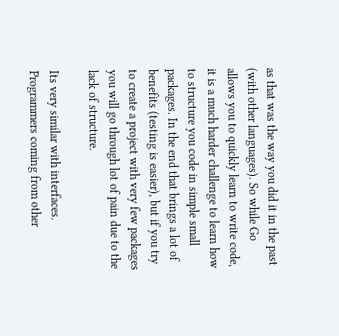as that was the way you did it in the past (with other languages). So while Go allows you to quickly learn to write code, it is a much harder challenge to learn how to structure you code in simple small packages. In the end that brings a lot of benefits (testing is easier), but if you try to create a project with very few packages you will go through lot of pain due to the lack of structure.

Its very similar with interfaces. Programmers coming from other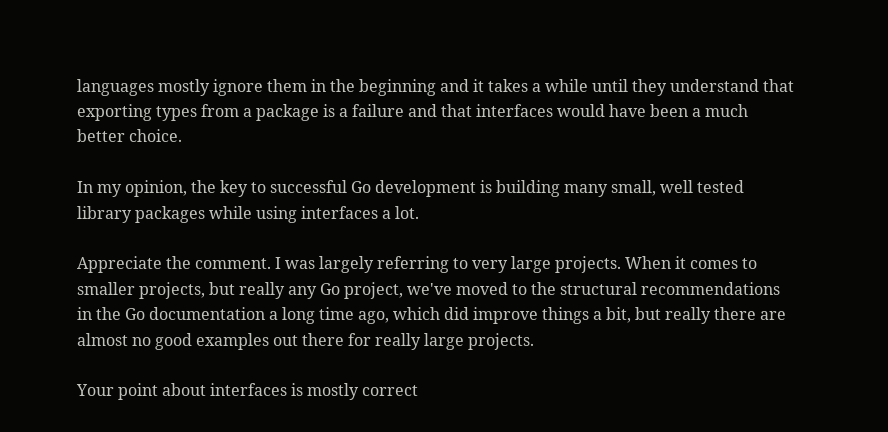languages mostly ignore them in the beginning and it takes a while until they understand that exporting types from a package is a failure and that interfaces would have been a much better choice.

In my opinion, the key to successful Go development is building many small, well tested library packages while using interfaces a lot.

Appreciate the comment. I was largely referring to very large projects. When it comes to smaller projects, but really any Go project, we've moved to the structural recommendations in the Go documentation a long time ago, which did improve things a bit, but really there are almost no good examples out there for really large projects.

Your point about interfaces is mostly correct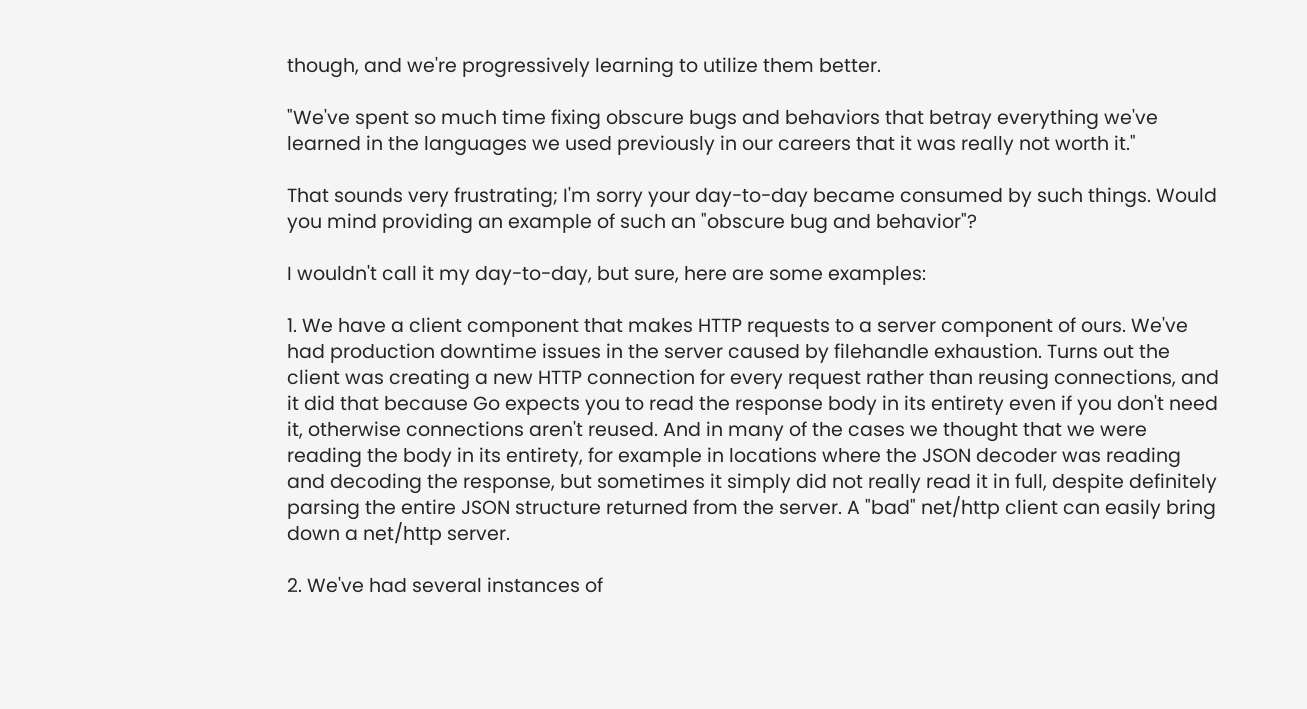though, and we're progressively learning to utilize them better.

"We've spent so much time fixing obscure bugs and behaviors that betray everything we've learned in the languages we used previously in our careers that it was really not worth it."

That sounds very frustrating; I'm sorry your day-to-day became consumed by such things. Would you mind providing an example of such an "obscure bug and behavior"?

I wouldn't call it my day-to-day, but sure, here are some examples:

1. We have a client component that makes HTTP requests to a server component of ours. We've had production downtime issues in the server caused by filehandle exhaustion. Turns out the client was creating a new HTTP connection for every request rather than reusing connections, and it did that because Go expects you to read the response body in its entirety even if you don't need it, otherwise connections aren't reused. And in many of the cases we thought that we were reading the body in its entirety, for example in locations where the JSON decoder was reading and decoding the response, but sometimes it simply did not really read it in full, despite definitely parsing the entire JSON structure returned from the server. A "bad" net/http client can easily bring down a net/http server.

2. We've had several instances of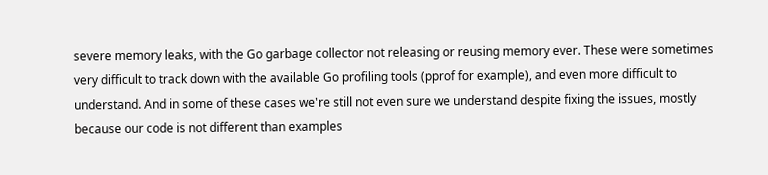severe memory leaks, with the Go garbage collector not releasing or reusing memory ever. These were sometimes very difficult to track down with the available Go profiling tools (pprof for example), and even more difficult to understand. And in some of these cases we're still not even sure we understand despite fixing the issues, mostly because our code is not different than examples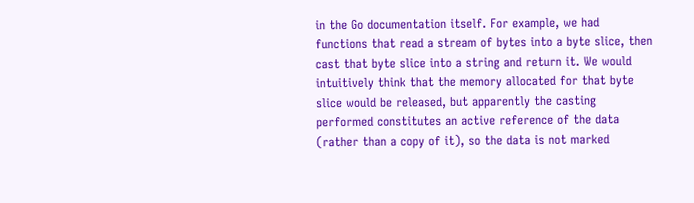in the Go documentation itself. For example, we had functions that read a stream of bytes into a byte slice, then cast that byte slice into a string and return it. We would intuitively think that the memory allocated for that byte slice would be released, but apparently the casting performed constitutes an active reference of the data (rather than a copy of it), so the data is not marked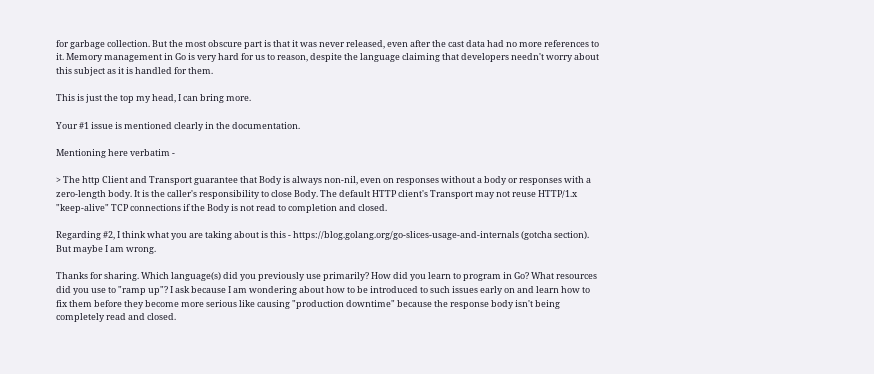for garbage collection. But the most obscure part is that it was never released, even after the cast data had no more references to it. Memory management in Go is very hard for us to reason, despite the language claiming that developers needn't worry about this subject as it is handled for them.

This is just the top my head, I can bring more.

Your #1 issue is mentioned clearly in the documentation.

Mentioning here verbatim -

> The http Client and Transport guarantee that Body is always non-nil, even on responses without a body or responses with a zero-length body. It is the caller's responsibility to close Body. The default HTTP client's Transport may not reuse HTTP/1.x "keep-alive" TCP connections if the Body is not read to completion and closed.

Regarding #2, I think what you are taking about is this - https://blog.golang.org/go-slices-usage-and-internals (gotcha section). But maybe I am wrong.

Thanks for sharing. Which language(s) did you previously use primarily? How did you learn to program in Go? What resources did you use to "ramp up"? I ask because I am wondering about how to be introduced to such issues early on and learn how to fix them before they become more serious like causing "production downtime" because the response body isn't being completely read and closed.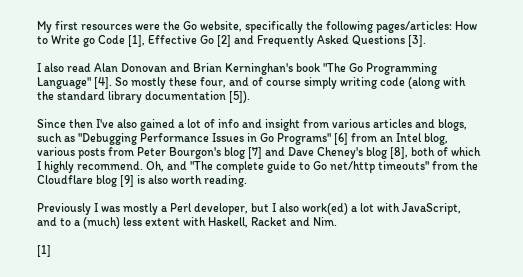My first resources were the Go website, specifically the following pages/articles: How to Write go Code [1], Effective Go [2] and Frequently Asked Questions [3].

I also read Alan Donovan and Brian Kerninghan's book "The Go Programming Language" [4]. So mostly these four, and of course simply writing code (along with the standard library documentation [5]).

Since then I've also gained a lot of info and insight from various articles and blogs, such as "Debugging Performance Issues in Go Programs" [6] from an Intel blog, various posts from Peter Bourgon's blog [7] and Dave Cheney's blog [8], both of which I highly recommend. Oh, and "The complete guide to Go net/http timeouts" from the Cloudflare blog [9] is also worth reading.

Previously I was mostly a Perl developer, but I also work(ed) a lot with JavaScript, and to a (much) less extent with Haskell, Racket and Nim.

[1]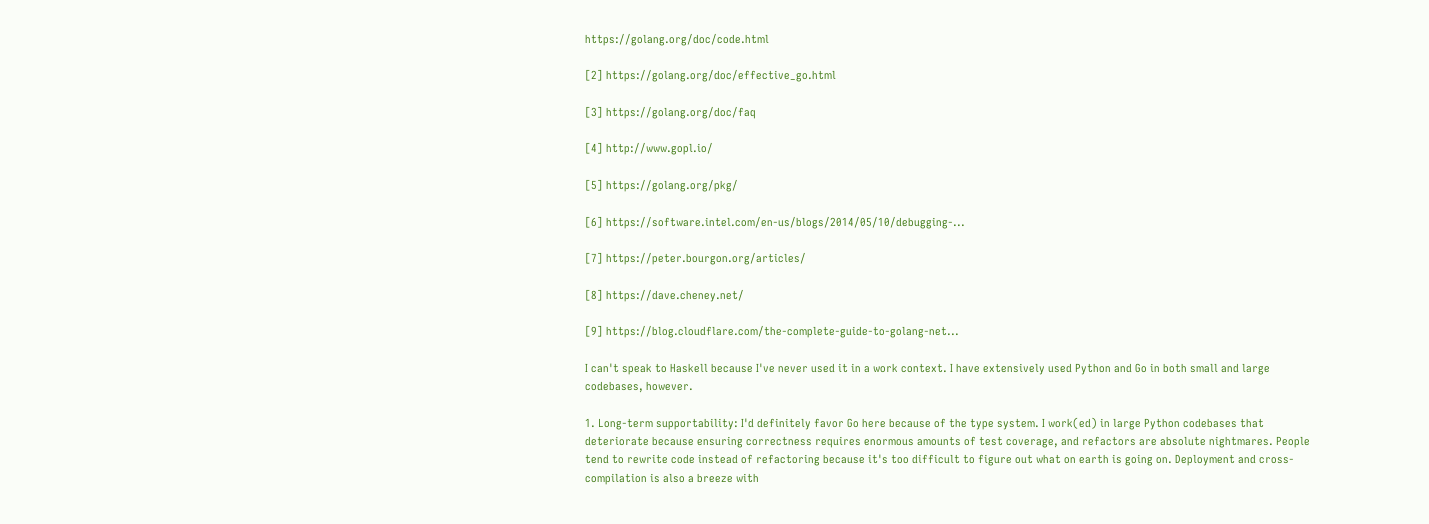https://golang.org/doc/code.html

[2] https://golang.org/doc/effective_go.html

[3] https://golang.org/doc/faq

[4] http://www.gopl.io/

[5] https://golang.org/pkg/

[6] https://software.intel.com/en-us/blogs/2014/05/10/debugging-...

[7] https://peter.bourgon.org/articles/

[8] https://dave.cheney.net/

[9] https://blog.cloudflare.com/the-complete-guide-to-golang-net...

I can't speak to Haskell because I've never used it in a work context. I have extensively used Python and Go in both small and large codebases, however.

1. Long-term supportability: I'd definitely favor Go here because of the type system. I work(ed) in large Python codebases that deteriorate because ensuring correctness requires enormous amounts of test coverage, and refactors are absolute nightmares. People tend to rewrite code instead of refactoring because it's too difficult to figure out what on earth is going on. Deployment and cross-compilation is also a breeze with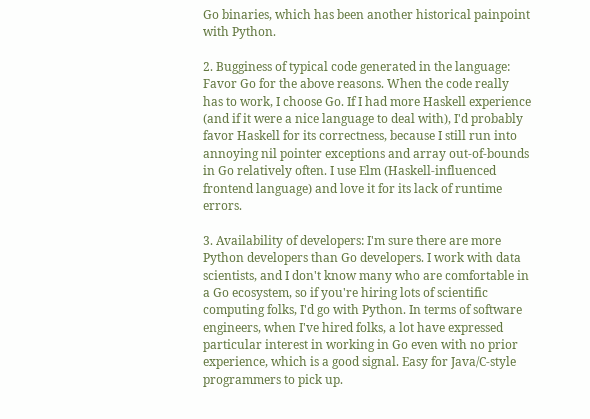Go binaries, which has been another historical painpoint with Python.

2. Bugginess of typical code generated in the language: Favor Go for the above reasons. When the code really has to work, I choose Go. If I had more Haskell experience (and if it were a nice language to deal with), I'd probably favor Haskell for its correctness, because I still run into annoying nil pointer exceptions and array out-of-bounds in Go relatively often. I use Elm (Haskell-influenced frontend language) and love it for its lack of runtime errors.

3. Availability of developers: I'm sure there are more Python developers than Go developers. I work with data scientists, and I don't know many who are comfortable in a Go ecosystem, so if you're hiring lots of scientific computing folks, I'd go with Python. In terms of software engineers, when I've hired folks, a lot have expressed particular interest in working in Go even with no prior experience, which is a good signal. Easy for Java/C-style programmers to pick up.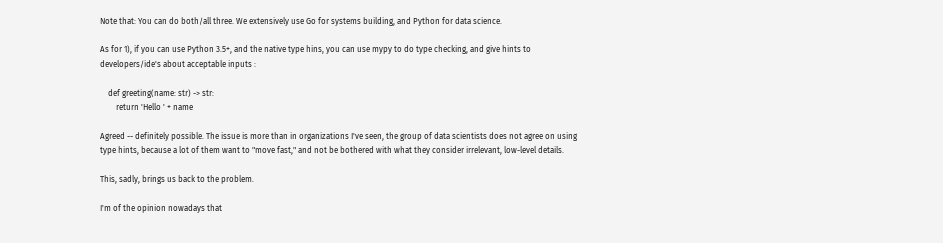Note that: You can do both/all three. We extensively use Go for systems building, and Python for data science.

As for 1), if you can use Python 3.5+, and the native type hins, you can use mypy to do type checking, and give hints to developers/ide's about acceptable inputs :

    def greeting(name: str) -> str:
        return 'Hello ' + name

Agreed -- definitely possible. The issue is more than in organizations I've seen, the group of data scientists does not agree on using type hints, because a lot of them want to "move fast," and not be bothered with what they consider irrelevant, low-level details.

This, sadly, brings us back to the problem.

I'm of the opinion nowadays that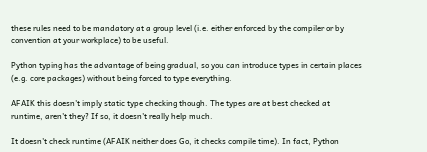these rules need to be mandatory at a group level (i.e. either enforced by the compiler or by convention at your workplace) to be useful.

Python typing has the advantage of being gradual, so you can introduce types in certain places (e.g. core packages) without being forced to type everything.

AFAIK this doesn't imply static type checking though. The types are at best checked at runtime, aren't they? If so, it doesn't really help much.

It doesn't check runtime (AFAIK neither does Go, it checks compile time). In fact, Python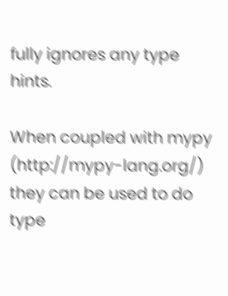fully ignores any type hints.

When coupled with mypy (http://mypy-lang.org/) they can be used to do type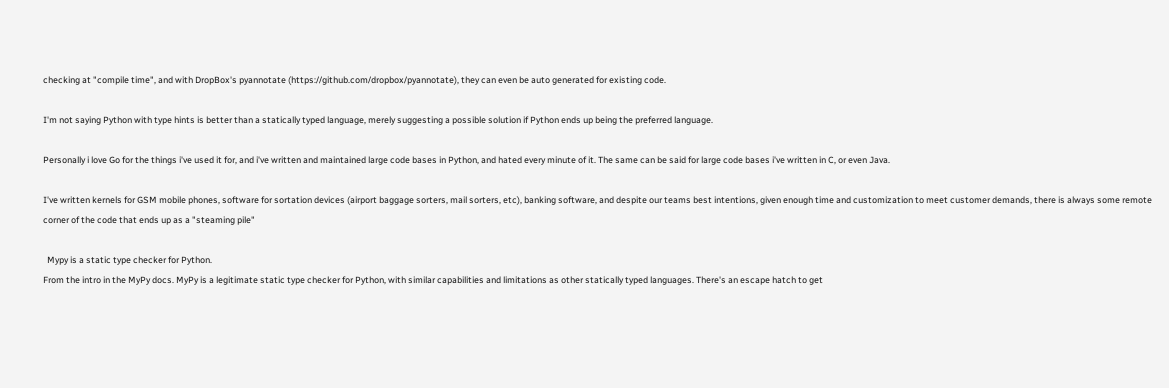checking at "compile time", and with DropBox's pyannotate (https://github.com/dropbox/pyannotate), they can even be auto generated for existing code.

I'm not saying Python with type hints is better than a statically typed language, merely suggesting a possible solution if Python ends up being the preferred language.

Personally i love Go for the things i've used it for, and i've written and maintained large code bases in Python, and hated every minute of it. The same can be said for large code bases i've written in C, or even Java.

I've written kernels for GSM mobile phones, software for sortation devices (airport baggage sorters, mail sorters, etc), banking software, and despite our teams best intentions, given enough time and customization to meet customer demands, there is always some remote corner of the code that ends up as a "steaming pile"

  Mypy is a static type checker for Python.
From the intro in the MyPy docs. MyPy is a legitimate static type checker for Python, with similar capabilities and limitations as other statically typed languages. There's an escape hatch to get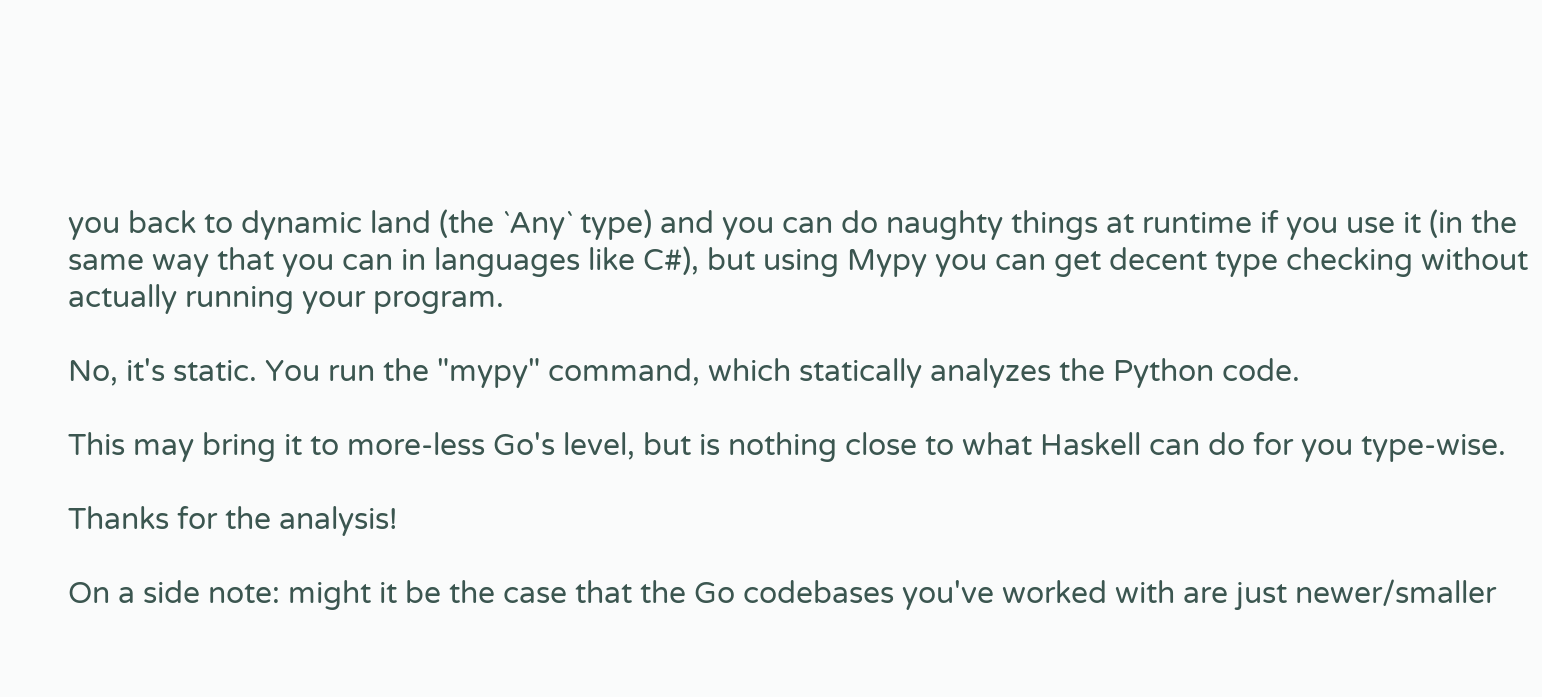you back to dynamic land (the `Any` type) and you can do naughty things at runtime if you use it (in the same way that you can in languages like C#), but using Mypy you can get decent type checking without actually running your program.

No, it's static. You run the "mypy" command, which statically analyzes the Python code.

This may bring it to more-less Go's level, but is nothing close to what Haskell can do for you type-wise.

Thanks for the analysis!

On a side note: might it be the case that the Go codebases you've worked with are just newer/smaller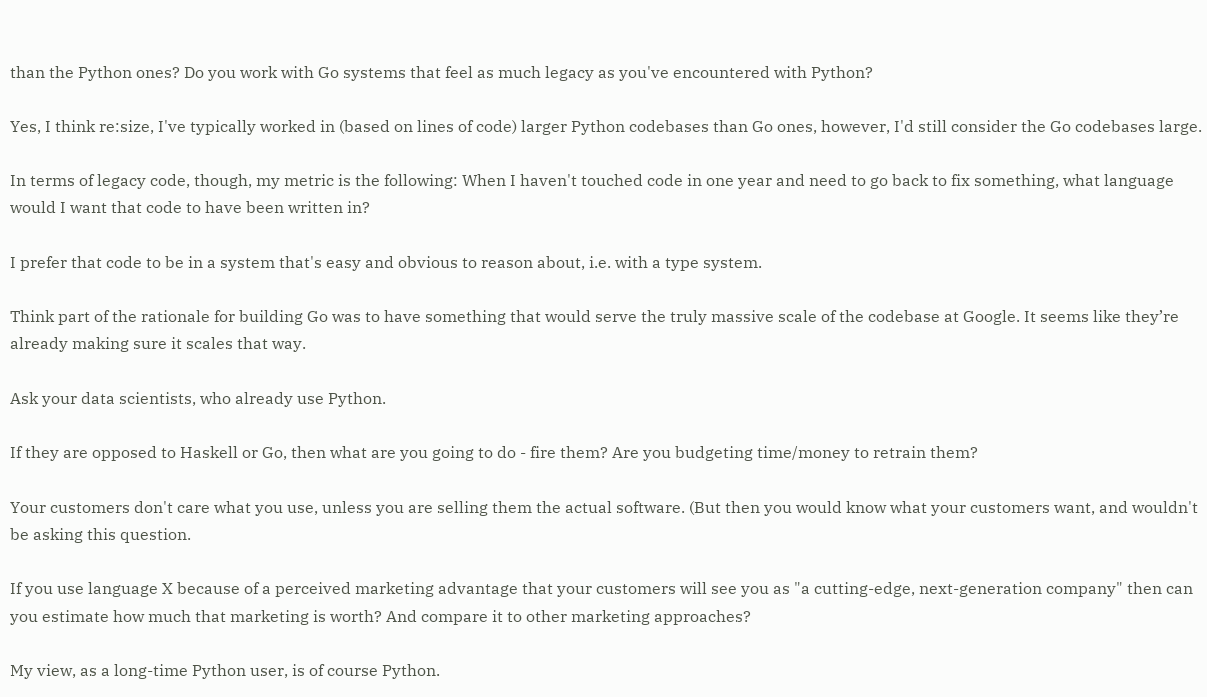than the Python ones? Do you work with Go systems that feel as much legacy as you've encountered with Python?

Yes, I think re:size, I've typically worked in (based on lines of code) larger Python codebases than Go ones, however, I'd still consider the Go codebases large.

In terms of legacy code, though, my metric is the following: When I haven't touched code in one year and need to go back to fix something, what language would I want that code to have been written in?

I prefer that code to be in a system that's easy and obvious to reason about, i.e. with a type system.

Think part of the rationale for building Go was to have something that would serve the truly massive scale of the codebase at Google. It seems like they’re already making sure it scales that way.

Ask your data scientists, who already use Python.

If they are opposed to Haskell or Go, then what are you going to do - fire them? Are you budgeting time/money to retrain them?

Your customers don't care what you use, unless you are selling them the actual software. (But then you would know what your customers want, and wouldn't be asking this question.

If you use language X because of a perceived marketing advantage that your customers will see you as "a cutting-edge, next-generation company" then can you estimate how much that marketing is worth? And compare it to other marketing approaches?

My view, as a long-time Python user, is of course Python.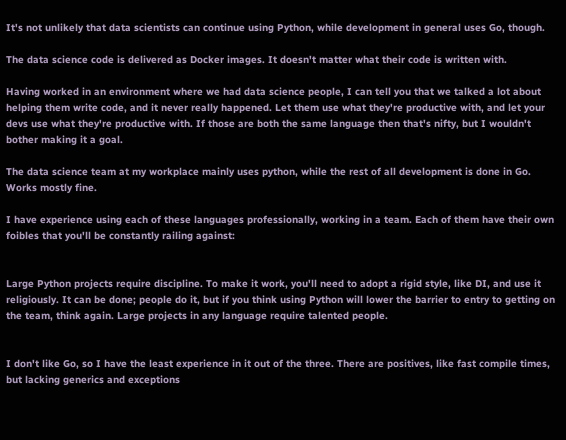It's not unlikely that data scientists can continue using Python, while development in general uses Go, though.

The data science code is delivered as Docker images. It doesn't matter what their code is written with.

Having worked in an environment where we had data science people, I can tell you that we talked a lot about helping them write code, and it never really happened. Let them use what they're productive with, and let your devs use what they're productive with. If those are both the same language then that's nifty, but I wouldn't bother making it a goal.

The data science team at my workplace mainly uses python, while the rest of all development is done in Go. Works mostly fine.

I have experience using each of these languages professionally, working in a team. Each of them have their own foibles that you'll be constantly railing against:


Large Python projects require discipline. To make it work, you'll need to adopt a rigid style, like DI, and use it religiously. It can be done; people do it, but if you think using Python will lower the barrier to entry to getting on the team, think again. Large projects in any language require talented people.


I don't like Go, so I have the least experience in it out of the three. There are positives, like fast compile times, but lacking generics and exceptions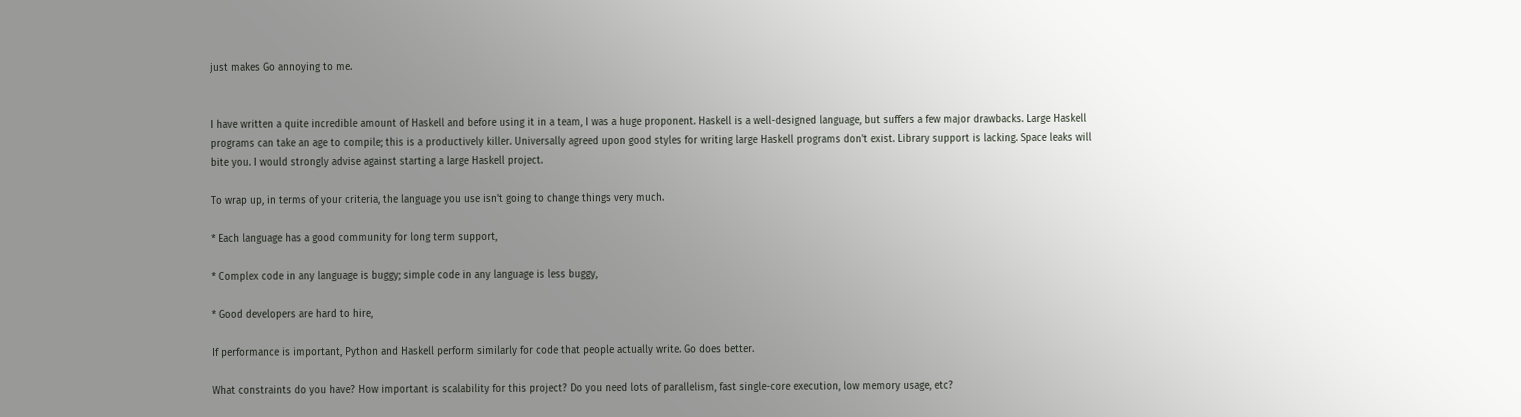just makes Go annoying to me.


I have written a quite incredible amount of Haskell and before using it in a team, I was a huge proponent. Haskell is a well-designed language, but suffers a few major drawbacks. Large Haskell programs can take an age to compile; this is a productively killer. Universally agreed upon good styles for writing large Haskell programs don't exist. Library support is lacking. Space leaks will bite you. I would strongly advise against starting a large Haskell project.

To wrap up, in terms of your criteria, the language you use isn't going to change things very much.

* Each language has a good community for long term support,

* Complex code in any language is buggy; simple code in any language is less buggy,

* Good developers are hard to hire,

If performance is important, Python and Haskell perform similarly for code that people actually write. Go does better.

What constraints do you have? How important is scalability for this project? Do you need lots of parallelism, fast single-core execution, low memory usage, etc?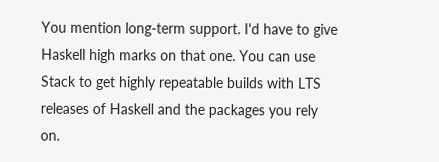You mention long-term support. I'd have to give Haskell high marks on that one. You can use Stack to get highly repeatable builds with LTS releases of Haskell and the packages you rely on.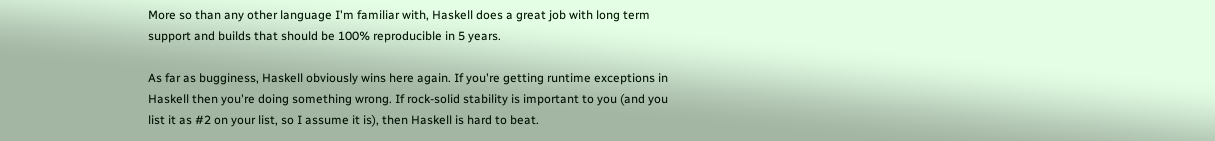More so than any other language I'm familiar with, Haskell does a great job with long term support and builds that should be 100% reproducible in 5 years.

As far as bugginess, Haskell obviously wins here again. If you're getting runtime exceptions in Haskell then you're doing something wrong. If rock-solid stability is important to you (and you list it as #2 on your list, so I assume it is), then Haskell is hard to beat.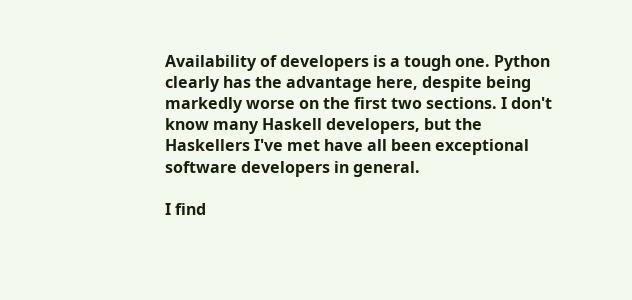Availability of developers is a tough one. Python clearly has the advantage here, despite being markedly worse on the first two sections. I don't know many Haskell developers, but the Haskellers I've met have all been exceptional software developers in general.

I find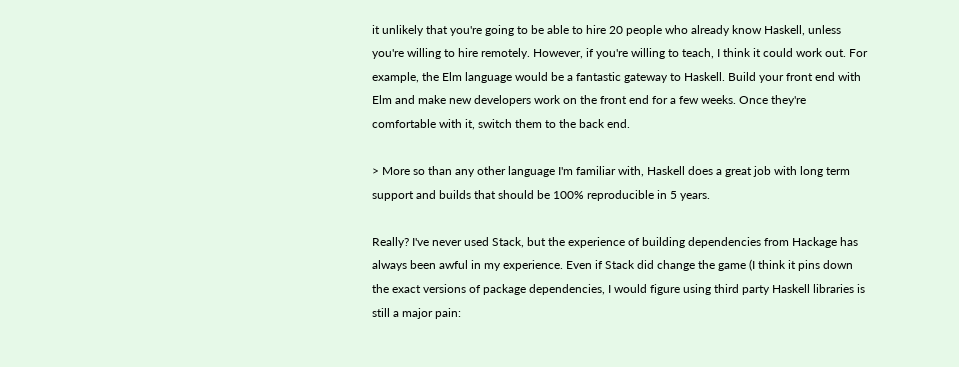it unlikely that you're going to be able to hire 20 people who already know Haskell, unless you're willing to hire remotely. However, if you're willing to teach, I think it could work out. For example, the Elm language would be a fantastic gateway to Haskell. Build your front end with Elm and make new developers work on the front end for a few weeks. Once they're comfortable with it, switch them to the back end.

> More so than any other language I'm familiar with, Haskell does a great job with long term support and builds that should be 100% reproducible in 5 years.

Really? I've never used Stack, but the experience of building dependencies from Hackage has always been awful in my experience. Even if Stack did change the game (I think it pins down the exact versions of package dependencies, I would figure using third party Haskell libraries is still a major pain: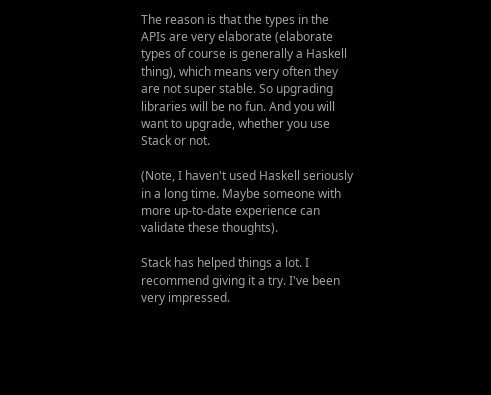The reason is that the types in the APIs are very elaborate (elaborate types of course is generally a Haskell thing), which means very often they are not super stable. So upgrading libraries will be no fun. And you will want to upgrade, whether you use Stack or not.

(Note, I haven't used Haskell seriously in a long time. Maybe someone with more up-to-date experience can validate these thoughts).

Stack has helped things a lot. I recommend giving it a try. I've been very impressed.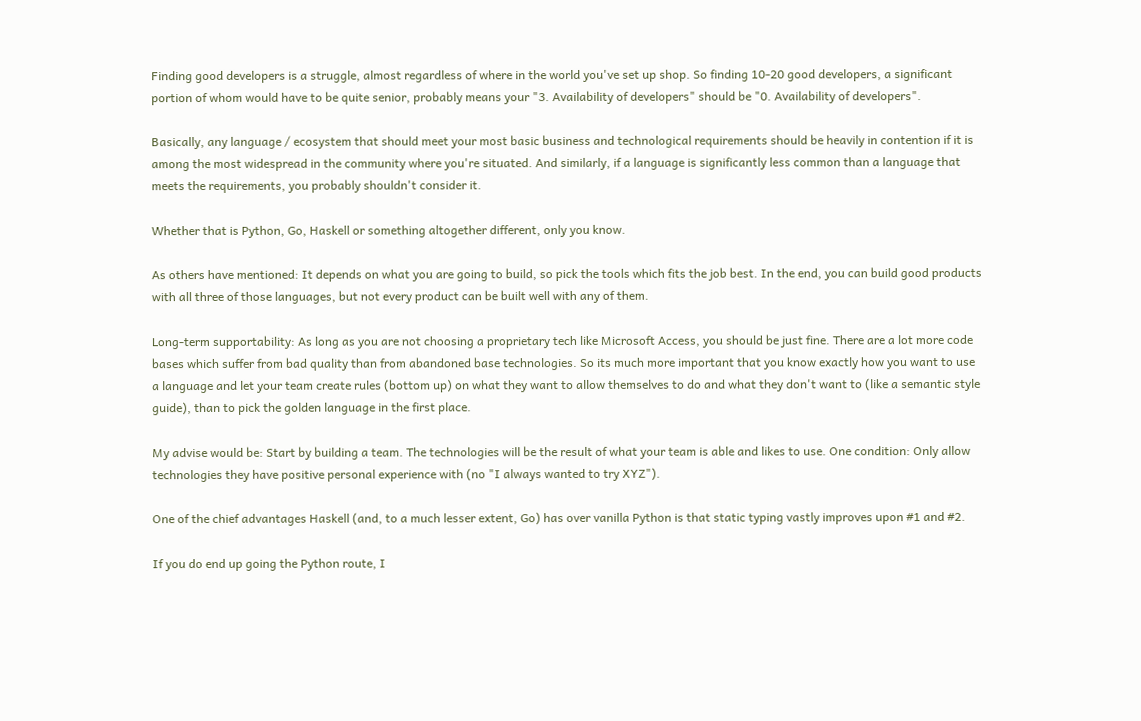Finding good developers is a struggle, almost regardless of where in the world you've set up shop. So finding 10-20 good developers, a significant portion of whom would have to be quite senior, probably means your "3. Availability of developers" should be "0. Availability of developers".

Basically, any language / ecosystem that should meet your most basic business and technological requirements should be heavily in contention if it is among the most widespread in the community where you're situated. And similarly, if a language is significantly less common than a language that meets the requirements, you probably shouldn't consider it.

Whether that is Python, Go, Haskell or something altogether different, only you know.

As others have mentioned: It depends on what you are going to build, so pick the tools which fits the job best. In the end, you can build good products with all three of those languages, but not every product can be built well with any of them.

Long-term supportability: As long as you are not choosing a proprietary tech like Microsoft Access, you should be just fine. There are a lot more code bases which suffer from bad quality than from abandoned base technologies. So its much more important that you know exactly how you want to use a language and let your team create rules (bottom up) on what they want to allow themselves to do and what they don't want to (like a semantic style guide), than to pick the golden language in the first place.

My advise would be: Start by building a team. The technologies will be the result of what your team is able and likes to use. One condition: Only allow technologies they have positive personal experience with (no "I always wanted to try XYZ").

One of the chief advantages Haskell (and, to a much lesser extent, Go) has over vanilla Python is that static typing vastly improves upon #1 and #2.

If you do end up going the Python route, I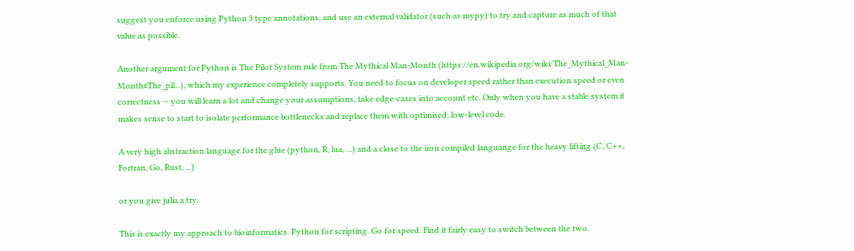suggest you enforce using Python 3 type annotations, and use an external validator (such as mypy) to try and capture as much of that value as possible.

Another argument for Python is The Pilot System rule from The Mythical Man-Month (https://en.wikipedia.org/wiki/The_Mythical_Man-Month#The_pil...), which my experience completely supports. You need to focus on developer speed rather than execution speed or even correctness -- you will learn a lot and change your assumptions, take edge-cases into account etc. Only when you have a stable system it makes sense to start to isolate performance bottlenecks and replace them with optimised, low-level code.

A very high abstraction language for the glue (python, R, lua, ...) and a close to the iron compiled languange for the heavy lifting (C, C++, Fortran, Go, Rust, ...)

or you give julia a try.

This is exactly my approach to bioinformatics. Python for scripting. Go for speed. Find it fairly easy to switch between the two.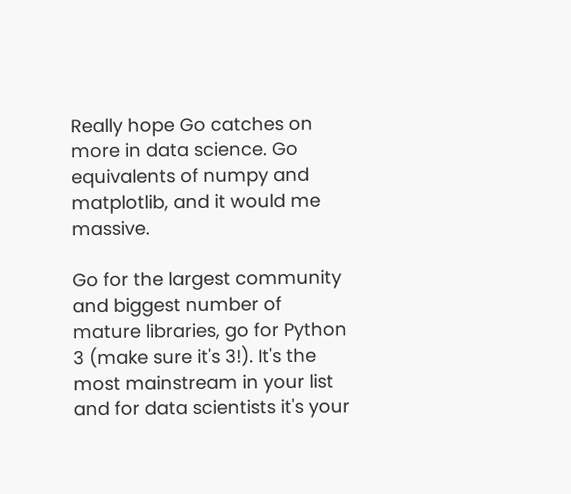Really hope Go catches on more in data science. Go equivalents of numpy and matplotlib, and it would me massive.

Go for the largest community and biggest number of mature libraries, go for Python 3 (make sure it's 3!). It's the most mainstream in your list and for data scientists it's your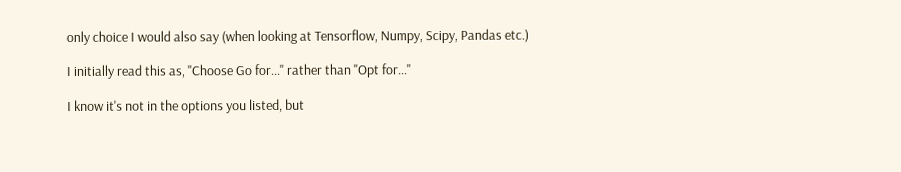only choice I would also say (when looking at Tensorflow, Numpy, Scipy, Pandas etc.)

I initially read this as, "Choose Go for..." rather than "Opt for..."

I know it's not in the options you listed, but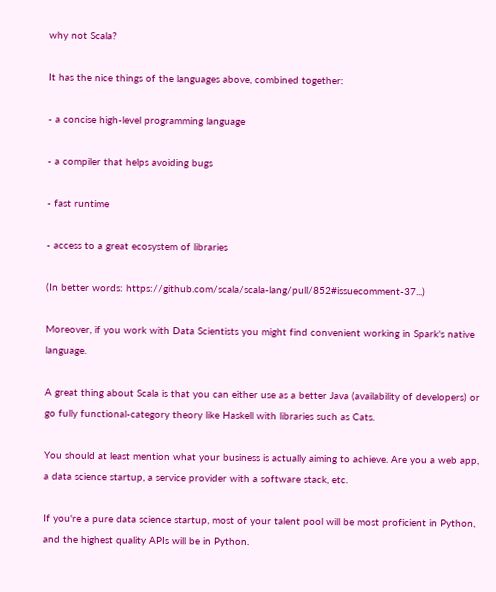why not Scala?

It has the nice things of the languages above, combined together:

- a concise high-level programming language

- a compiler that helps avoiding bugs

- fast runtime

- access to a great ecosystem of libraries

(In better words: https://github.com/scala/scala-lang/pull/852#issuecomment-37...)

Moreover, if you work with Data Scientists you might find convenient working in Spark's native language.

A great thing about Scala is that you can either use as a better Java (availability of developers) or go fully functional-category theory like Haskell with libraries such as Cats.

You should at least mention what your business is actually aiming to achieve. Are you a web app, a data science startup, a service provider with a software stack, etc.

If you're a pure data science startup, most of your talent pool will be most proficient in Python, and the highest quality APIs will be in Python.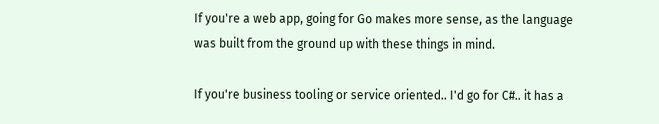If you're a web app, going for Go makes more sense, as the language was built from the ground up with these things in mind.

If you're business tooling or service oriented.. I'd go for C#.. it has a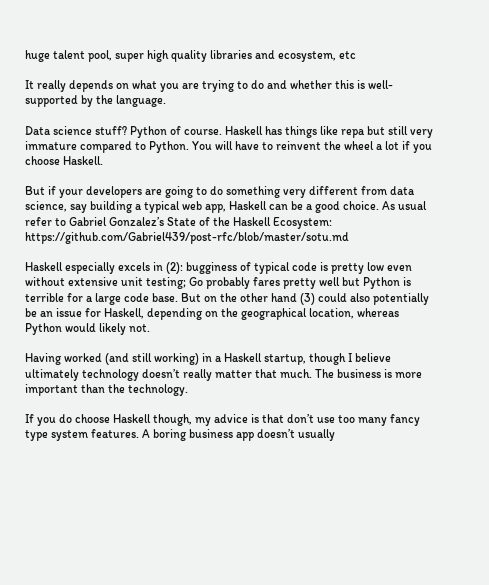huge talent pool, super high quality libraries and ecosystem, etc

It really depends on what you are trying to do and whether this is well-supported by the language.

Data science stuff? Python of course. Haskell has things like repa but still very immature compared to Python. You will have to reinvent the wheel a lot if you choose Haskell.

But if your developers are going to do something very different from data science, say building a typical web app, Haskell can be a good choice. As usual refer to Gabriel Gonzalez’s State of the Haskell Ecosystem: https://github.com/Gabriel439/post-rfc/blob/master/sotu.md

Haskell especially excels in (2): bugginess of typical code is pretty low even without extensive unit testing; Go probably fares pretty well but Python is terrible for a large code base. But on the other hand (3) could also potentially be an issue for Haskell, depending on the geographical location, whereas Python would likely not.

Having worked (and still working) in a Haskell startup, though I believe ultimately technology doesn’t really matter that much. The business is more important than the technology.

If you do choose Haskell though, my advice is that don’t use too many fancy type system features. A boring business app doesn’t usually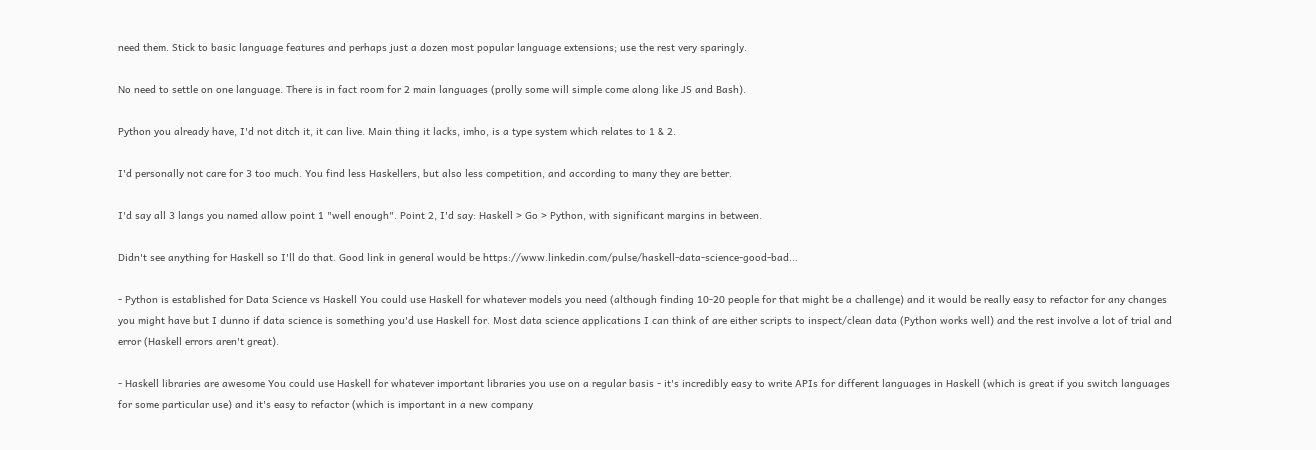need them. Stick to basic language features and perhaps just a dozen most popular language extensions; use the rest very sparingly.

No need to settle on one language. There is in fact room for 2 main languages (prolly some will simple come along like JS and Bash).

Python you already have, I'd not ditch it, it can live. Main thing it lacks, imho, is a type system which relates to 1 & 2.

I'd personally not care for 3 too much. You find less Haskellers, but also less competition, and according to many they are better.

I'd say all 3 langs you named allow point 1 "well enough". Point 2, I'd say: Haskell > Go > Python, with significant margins in between.

Didn't see anything for Haskell so I'll do that. Good link in general would be https://www.linkedin.com/pulse/haskell-data-science-good-bad...

- Python is established for Data Science vs Haskell You could use Haskell for whatever models you need (although finding 10-20 people for that might be a challenge) and it would be really easy to refactor for any changes you might have but I dunno if data science is something you'd use Haskell for. Most data science applications I can think of are either scripts to inspect/clean data (Python works well) and the rest involve a lot of trial and error (Haskell errors aren't great).

- Haskell libraries are awesome You could use Haskell for whatever important libraries you use on a regular basis - it's incredibly easy to write APIs for different languages in Haskell (which is great if you switch languages for some particular use) and it's easy to refactor (which is important in a new company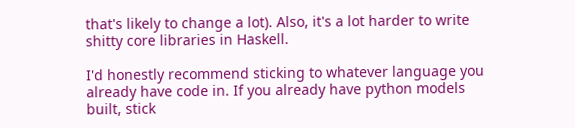that's likely to change a lot). Also, it's a lot harder to write shitty core libraries in Haskell.

I'd honestly recommend sticking to whatever language you already have code in. If you already have python models built, stick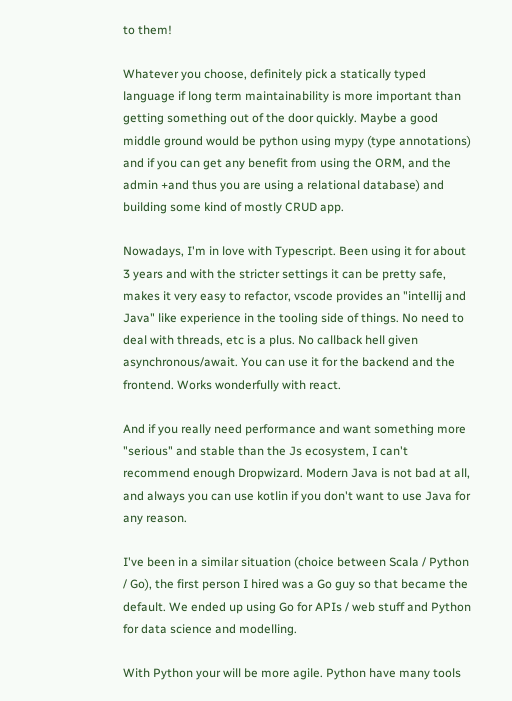to them!

Whatever you choose, definitely pick a statically typed language if long term maintainability is more important than getting something out of the door quickly. Maybe a good middle ground would be python using mypy (type annotations) and if you can get any benefit from using the ORM, and the admin +and thus you are using a relational database) and building some kind of mostly CRUD app.

Nowadays, I'm in love with Typescript. Been using it for about 3 years and with the stricter settings it can be pretty safe, makes it very easy to refactor, vscode provides an "intellij and Java" like experience in the tooling side of things. No need to deal with threads, etc is a plus. No callback hell given asynchronous/await. You can use it for the backend and the frontend. Works wonderfully with react.

And if you really need performance and want something more "serious" and stable than the Js ecosystem, I can't recommend enough Dropwizard. Modern Java is not bad at all, and always you can use kotlin if you don't want to use Java for any reason.

I've been in a similar situation (choice between Scala / Python / Go), the first person I hired was a Go guy so that became the default. We ended up using Go for APIs / web stuff and Python for data science and modelling.

With Python your will be more agile. Python have many tools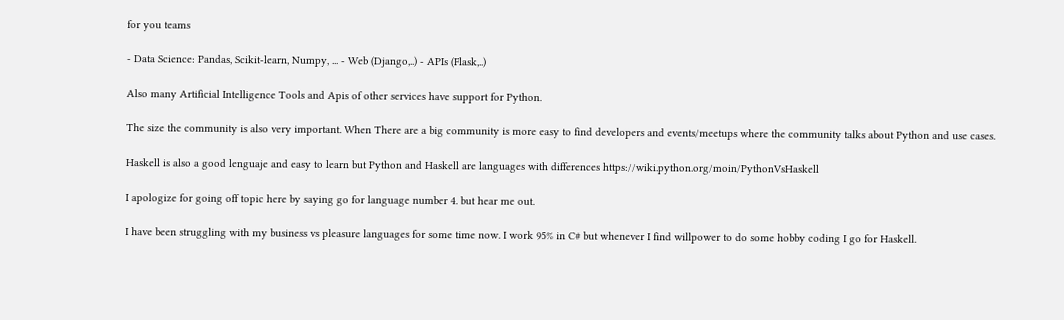for you teams

- Data Science: Pandas, Scikit-learn, Numpy, ... - Web (Django,..) - APIs (Flask,..)

Also many Artificial Intelligence Tools and Apis of other services have support for Python.

The size the community is also very important. When There are a big community is more easy to find developers and events/meetups where the community talks about Python and use cases.

Haskell is also a good lenguaje and easy to learn but Python and Haskell are languages with differences https://wiki.python.org/moin/PythonVsHaskell

I apologize for going off topic here by saying go for language number 4. but hear me out.

I have been struggling with my business vs pleasure languages for some time now. I work 95% in C# but whenever I find willpower to do some hobby coding I go for Haskell.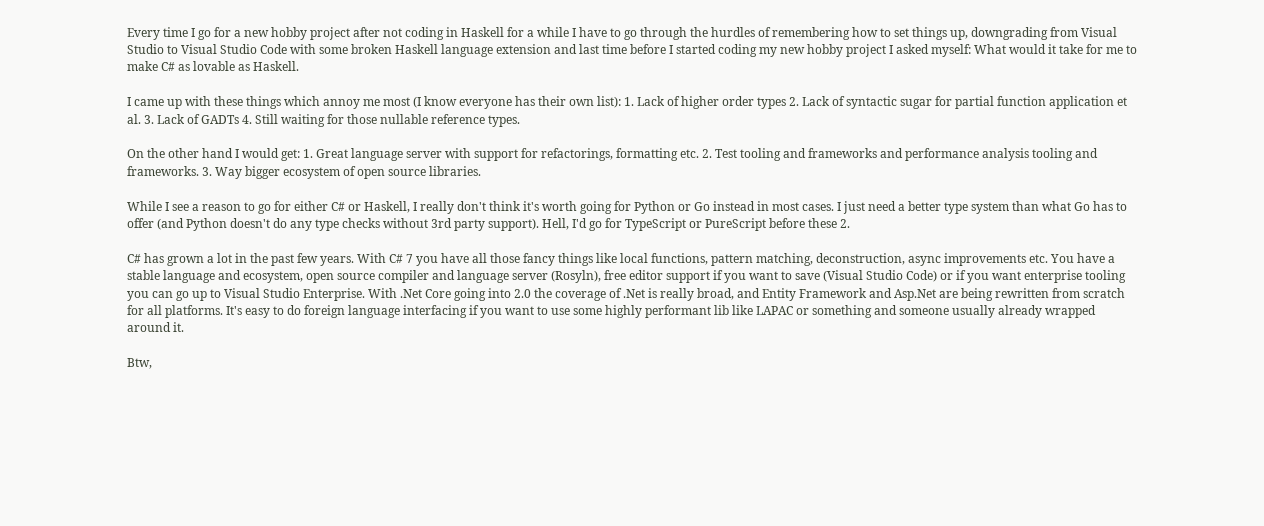Every time I go for a new hobby project after not coding in Haskell for a while I have to go through the hurdles of remembering how to set things up, downgrading from Visual Studio to Visual Studio Code with some broken Haskell language extension and last time before I started coding my new hobby project I asked myself: What would it take for me to make C# as lovable as Haskell.

I came up with these things which annoy me most (I know everyone has their own list): 1. Lack of higher order types 2. Lack of syntactic sugar for partial function application et al. 3. Lack of GADTs 4. Still waiting for those nullable reference types.

On the other hand I would get: 1. Great language server with support for refactorings, formatting etc. 2. Test tooling and frameworks and performance analysis tooling and frameworks. 3. Way bigger ecosystem of open source libraries.

While I see a reason to go for either C# or Haskell, I really don't think it's worth going for Python or Go instead in most cases. I just need a better type system than what Go has to offer (and Python doesn't do any type checks without 3rd party support). Hell, I'd go for TypeScript or PureScript before these 2.

C# has grown a lot in the past few years. With C# 7 you have all those fancy things like local functions, pattern matching, deconstruction, async improvements etc. You have a stable language and ecosystem, open source compiler and language server (Rosyln), free editor support if you want to save (Visual Studio Code) or if you want enterprise tooling you can go up to Visual Studio Enterprise. With .Net Core going into 2.0 the coverage of .Net is really broad, and Entity Framework and Asp.Net are being rewritten from scratch for all platforms. It's easy to do foreign language interfacing if you want to use some highly performant lib like LAPAC or something and someone usually already wrapped around it.

Btw,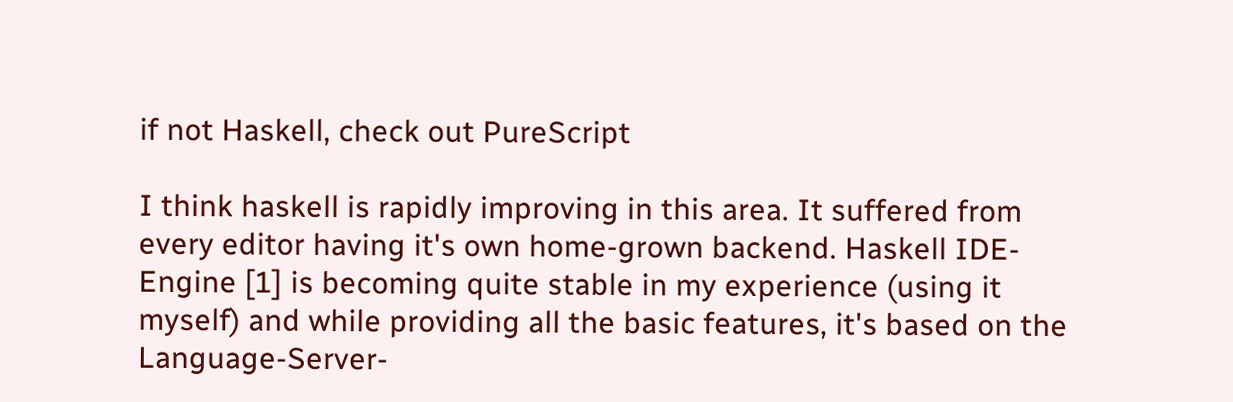if not Haskell, check out PureScript

I think haskell is rapidly improving in this area. It suffered from every editor having it's own home-grown backend. Haskell IDE-Engine [1] is becoming quite stable in my experience (using it myself) and while providing all the basic features, it's based on the Language-Server-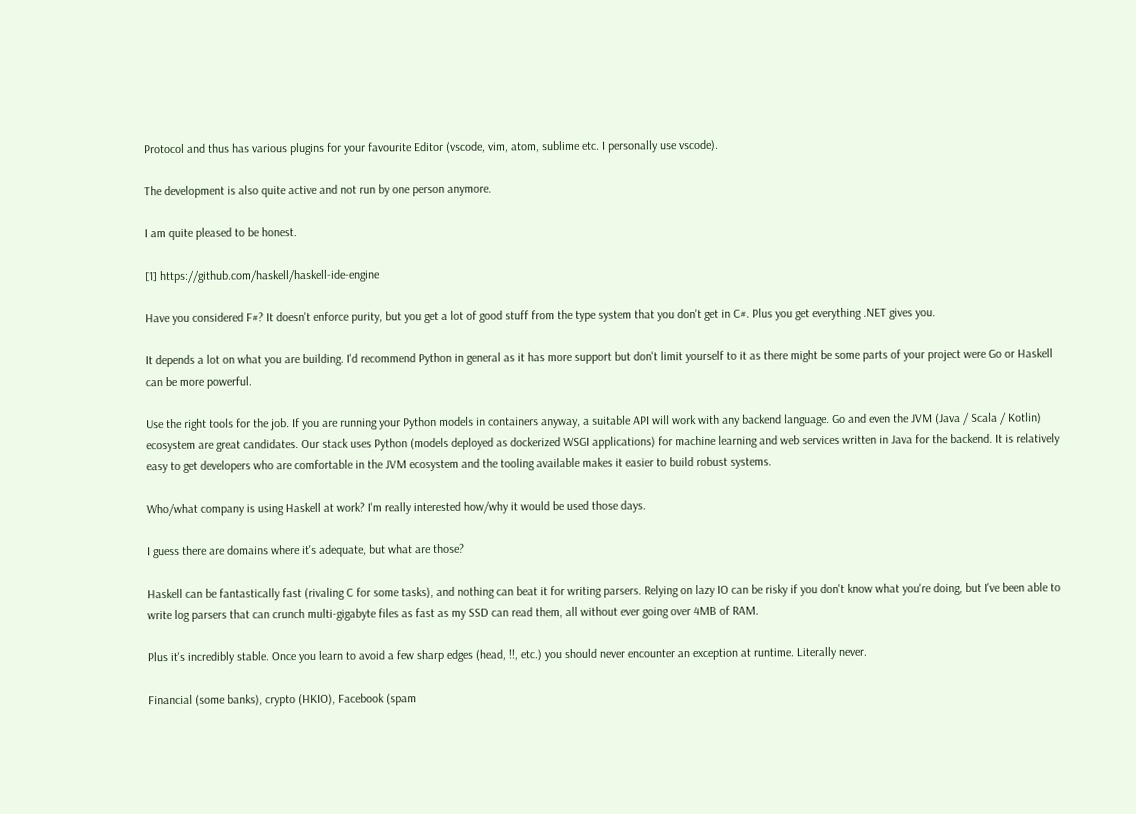Protocol and thus has various plugins for your favourite Editor (vscode, vim, atom, sublime etc. I personally use vscode).

The development is also quite active and not run by one person anymore.

I am quite pleased to be honest.

[1] https://github.com/haskell/haskell-ide-engine

Have you considered F#? It doesn't enforce purity, but you get a lot of good stuff from the type system that you don't get in C#. Plus you get everything .NET gives you.

It depends a lot on what you are building. I'd recommend Python in general as it has more support but don't limit yourself to it as there might be some parts of your project were Go or Haskell can be more powerful.

Use the right tools for the job. If you are running your Python models in containers anyway, a suitable API will work with any backend language. Go and even the JVM (Java / Scala / Kotlin) ecosystem are great candidates. Our stack uses Python (models deployed as dockerized WSGI applications) for machine learning and web services written in Java for the backend. It is relatively easy to get developers who are comfortable in the JVM ecosystem and the tooling available makes it easier to build robust systems.

Who/what company is using Haskell at work? I'm really interested how/why it would be used those days.

I guess there are domains where it's adequate, but what are those?

Haskell can be fantastically fast (rivaling C for some tasks), and nothing can beat it for writing parsers. Relying on lazy IO can be risky if you don't know what you're doing, but I've been able to write log parsers that can crunch multi-gigabyte files as fast as my SSD can read them, all without ever going over 4MB of RAM.

Plus it's incredibly stable. Once you learn to avoid a few sharp edges (head, !!, etc.) you should never encounter an exception at runtime. Literally never.

Financial (some banks), crypto (HKIO), Facebook (spam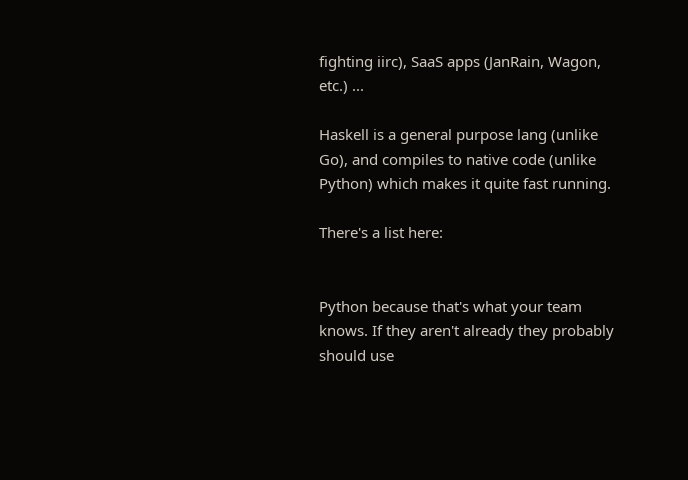fighting iirc), SaaS apps (JanRain, Wagon, etc.) ...

Haskell is a general purpose lang (unlike Go), and compiles to native code (unlike Python) which makes it quite fast running.

There's a list here:


Python because that's what your team knows. If they aren't already they probably should use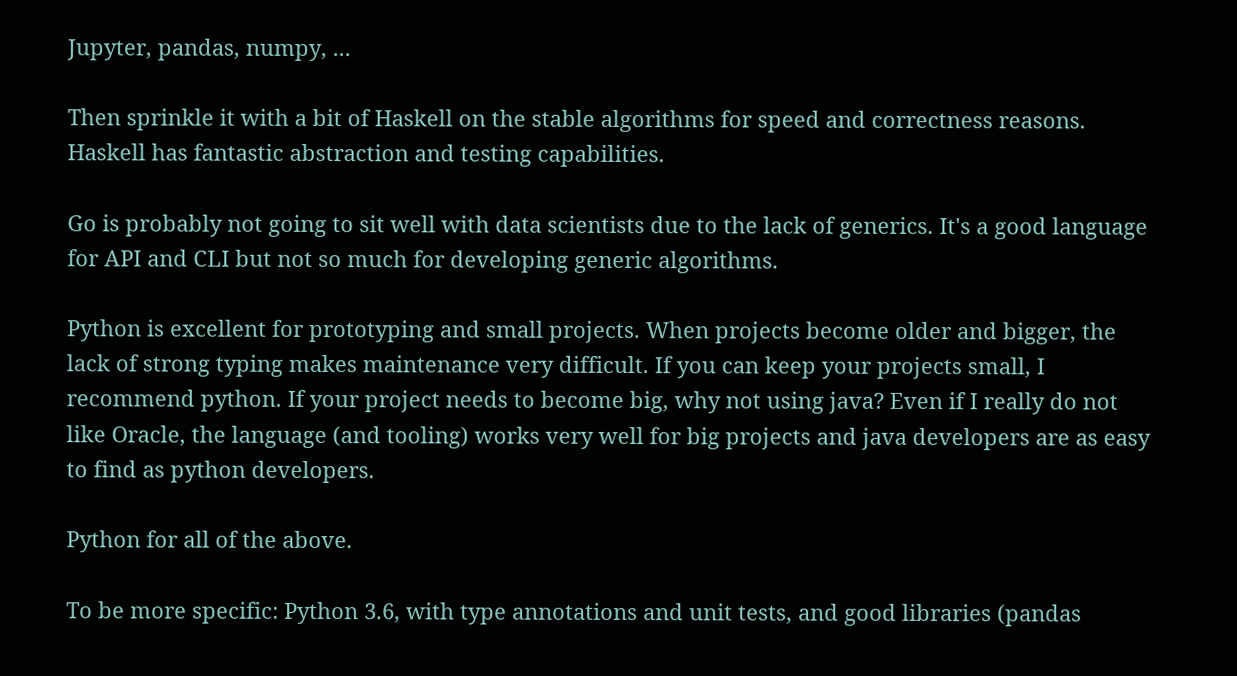Jupyter, pandas, numpy, ...

Then sprinkle it with a bit of Haskell on the stable algorithms for speed and correctness reasons. Haskell has fantastic abstraction and testing capabilities.

Go is probably not going to sit well with data scientists due to the lack of generics. It's a good language for API and CLI but not so much for developing generic algorithms.

Python is excellent for prototyping and small projects. When projects become older and bigger, the lack of strong typing makes maintenance very difficult. If you can keep your projects small, I recommend python. If your project needs to become big, why not using java? Even if I really do not like Oracle, the language (and tooling) works very well for big projects and java developers are as easy to find as python developers.

Python for all of the above.

To be more specific: Python 3.6, with type annotations and unit tests, and good libraries (pandas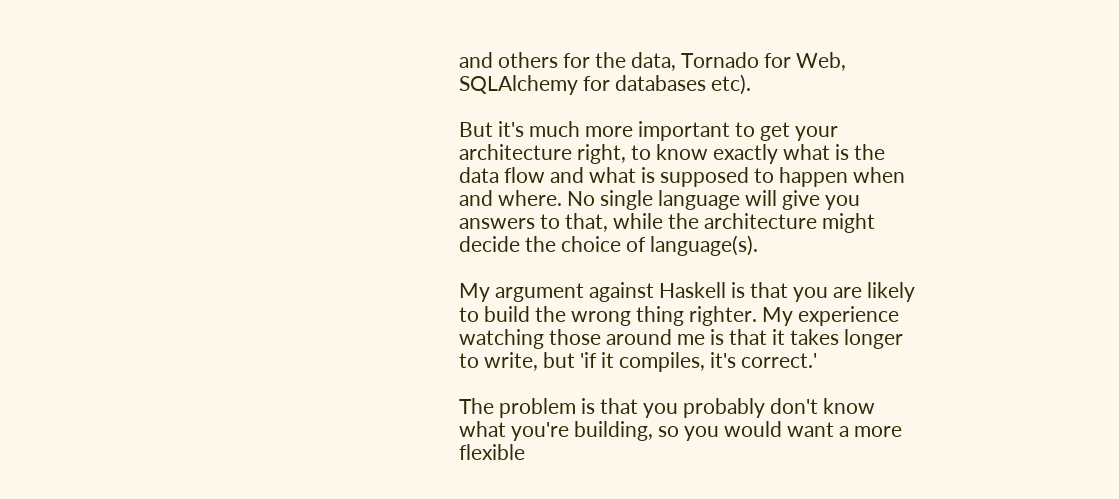and others for the data, Tornado for Web, SQLAlchemy for databases etc).

But it's much more important to get your architecture right, to know exactly what is the data flow and what is supposed to happen when and where. No single language will give you answers to that, while the architecture might decide the choice of language(s).

My argument against Haskell is that you are likely to build the wrong thing righter. My experience watching those around me is that it takes longer to write, but 'if it compiles, it's correct.'

The problem is that you probably don't know what you're building, so you would want a more flexible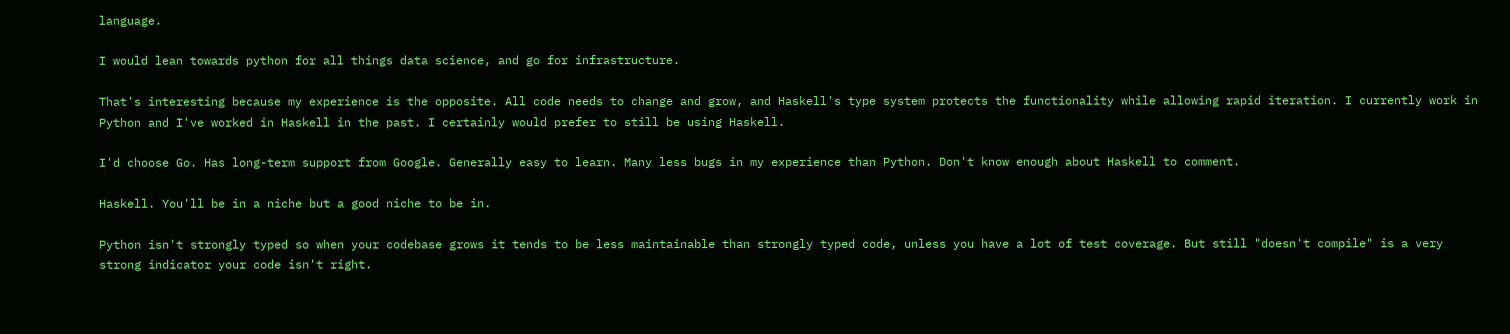language.

I would lean towards python for all things data science, and go for infrastructure.

That's interesting because my experience is the opposite. All code needs to change and grow, and Haskell's type system protects the functionality while allowing rapid iteration. I currently work in Python and I've worked in Haskell in the past. I certainly would prefer to still be using Haskell.

I'd choose Go. Has long-term support from Google. Generally easy to learn. Many less bugs in my experience than Python. Don't know enough about Haskell to comment.

Haskell. You'll be in a niche but a good niche to be in.

Python isn't strongly typed so when your codebase grows it tends to be less maintainable than strongly typed code, unless you have a lot of test coverage. But still "doesn't compile" is a very strong indicator your code isn't right.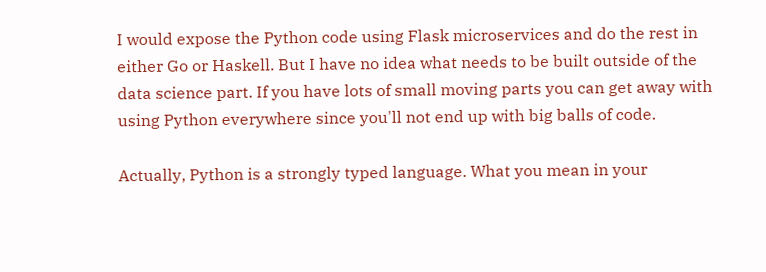I would expose the Python code using Flask microservices and do the rest in either Go or Haskell. But I have no idea what needs to be built outside of the data science part. If you have lots of small moving parts you can get away with using Python everywhere since you'll not end up with big balls of code.

Actually, Python is a strongly typed language. What you mean in your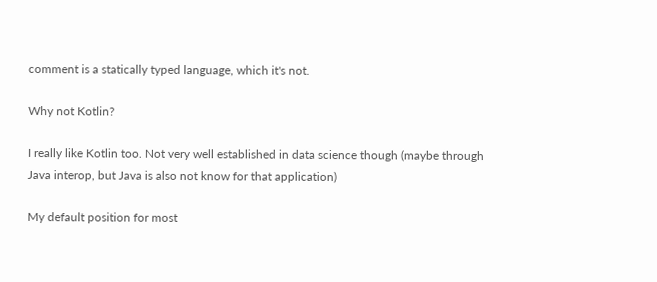comment is a statically typed language, which it's not.

Why not Kotlin?

I really like Kotlin too. Not very well established in data science though (maybe through Java interop, but Java is also not know for that application)

My default position for most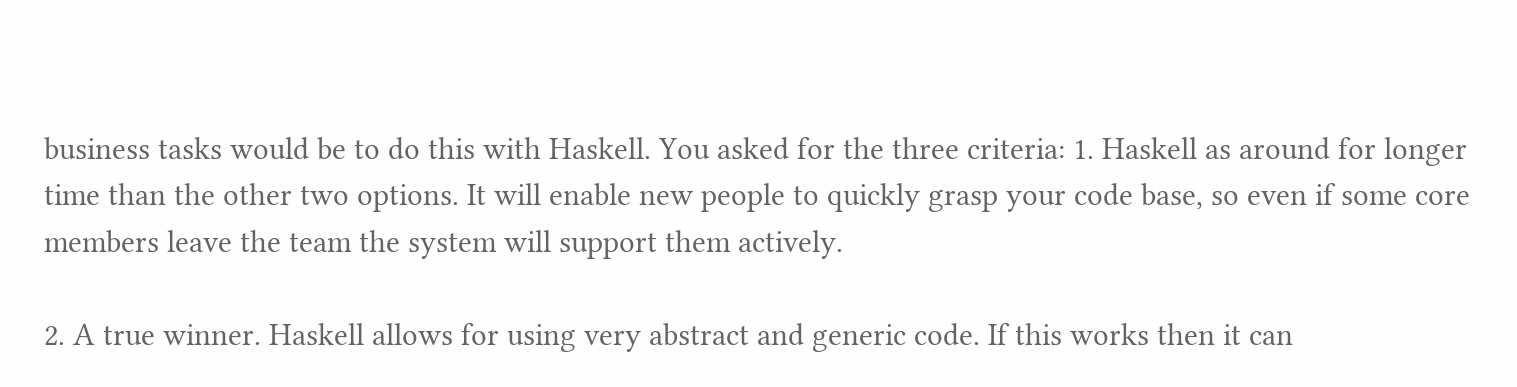business tasks would be to do this with Haskell. You asked for the three criteria: 1. Haskell as around for longer time than the other two options. It will enable new people to quickly grasp your code base, so even if some core members leave the team the system will support them actively.

2. A true winner. Haskell allows for using very abstract and generic code. If this works then it can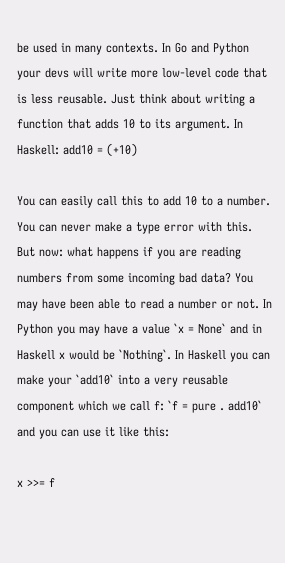be used in many contexts. In Go and Python your devs will write more low-level code that is less reusable. Just think about writing a function that adds 10 to its argument. In Haskell: add10 = (+10)

You can easily call this to add 10 to a number. You can never make a type error with this. But now: what happens if you are reading numbers from some incoming bad data? You may have been able to read a number or not. In Python you may have a value `x = None` and in Haskell x would be `Nothing`. In Haskell you can make your `add10` into a very reusable component which we call f: `f = pure . add10` and you can use it like this:

x >>= f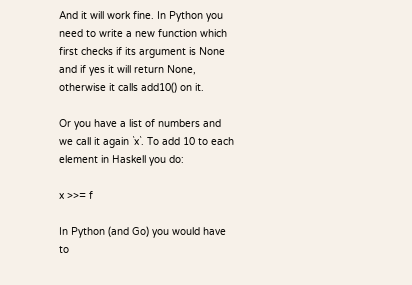And it will work fine. In Python you need to write a new function which first checks if its argument is None and if yes it will return None, otherwise it calls add10() on it.

Or you have a list of numbers and we call it again `x`. To add 10 to each element in Haskell you do:

x >>= f

In Python (and Go) you would have to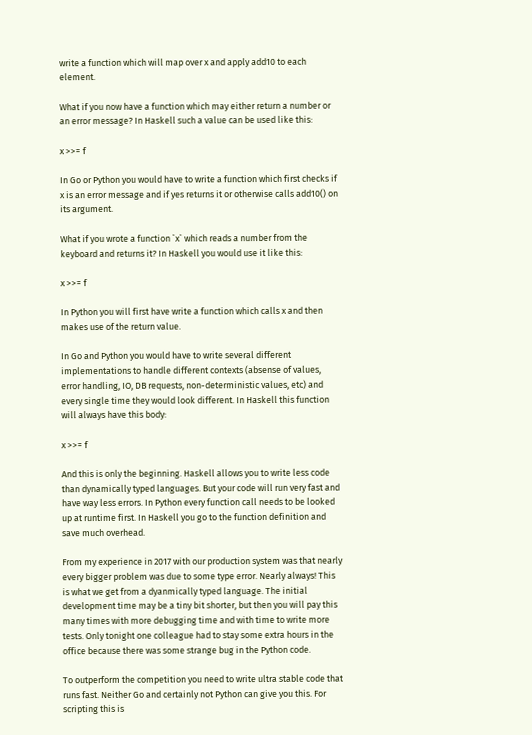write a function which will map over x and apply add10 to each element.

What if you now have a function which may either return a number or an error message? In Haskell such a value can be used like this:

x >>= f

In Go or Python you would have to write a function which first checks if x is an error message and if yes returns it or otherwise calls add10() on its argument.

What if you wrote a function `x` which reads a number from the keyboard and returns it? In Haskell you would use it like this:

x >>= f

In Python you will first have write a function which calls x and then makes use of the return value.

In Go and Python you would have to write several different implementations to handle different contexts (absense of values, error handling, IO, DB requests, non-deterministic values, etc) and every single time they would look different. In Haskell this function will always have this body:

x >>= f

And this is only the beginning. Haskell allows you to write less code than dynamically typed languages. But your code will run very fast and have way less errors. In Python every function call needs to be looked up at runtime first. In Haskell you go to the function definition and save much overhead.

From my experience in 2017 with our production system was that nearly every bigger problem was due to some type error. Nearly always! This is what we get from a dyanmically typed language. The initial development time may be a tiny bit shorter, but then you will pay this many times with more debugging time and with time to write more tests. Only tonight one colleague had to stay some extra hours in the office because there was some strange bug in the Python code.

To outperform the competition you need to write ultra stable code that runs fast. Neither Go and certainly not Python can give you this. For scripting this is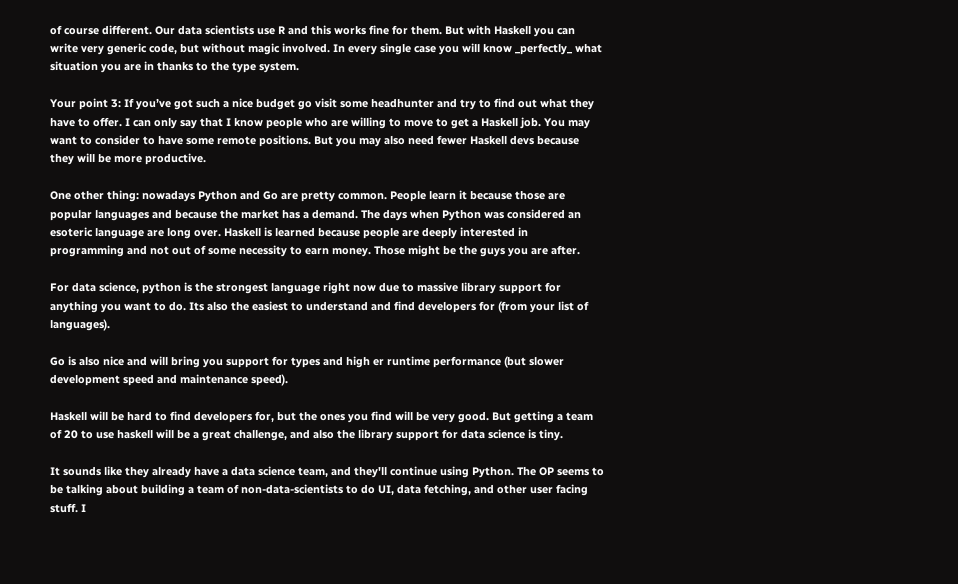of course different. Our data scientists use R and this works fine for them. But with Haskell you can write very generic code, but without magic involved. In every single case you will know _perfectly_ what situation you are in thanks to the type system.

Your point 3: If you’ve got such a nice budget go visit some headhunter and try to find out what they have to offer. I can only say that I know people who are willing to move to get a Haskell job. You may want to consider to have some remote positions. But you may also need fewer Haskell devs because they will be more productive.

One other thing: nowadays Python and Go are pretty common. People learn it because those are popular languages and because the market has a demand. The days when Python was considered an esoteric language are long over. Haskell is learned because people are deeply interested in programming and not out of some necessity to earn money. Those might be the guys you are after.

For data science, python is the strongest language right now due to massive library support for anything you want to do. Its also the easiest to understand and find developers for (from your list of languages).

Go is also nice and will bring you support for types and high er runtime performance (but slower development speed and maintenance speed).

Haskell will be hard to find developers for, but the ones you find will be very good. But getting a team of 20 to use haskell will be a great challenge, and also the library support for data science is tiny.

It sounds like they already have a data science team, and they'll continue using Python. The OP seems to be talking about building a team of non-data-scientists to do UI, data fetching, and other user facing stuff. I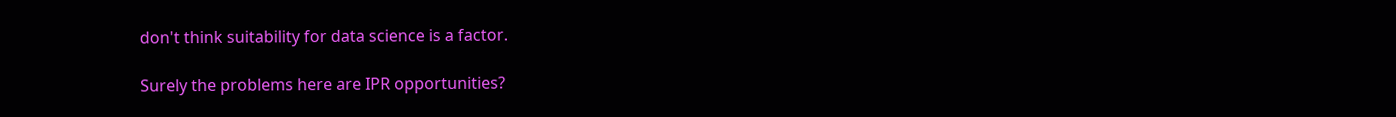don't think suitability for data science is a factor.

Surely the problems here are IPR opportunities?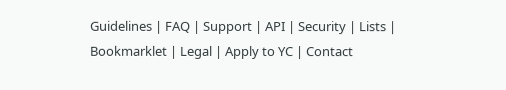Guidelines | FAQ | Support | API | Security | Lists | Bookmarklet | Legal | Apply to YC | Contact